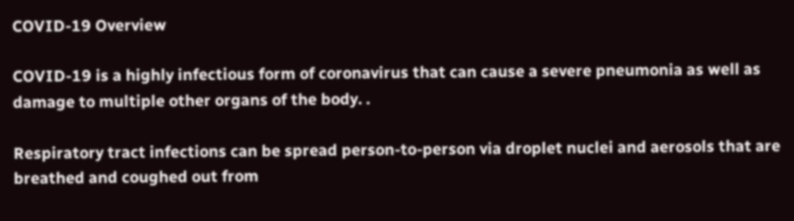COVID-19 Overview

COVID-19 is a highly infectious form of coronavirus that can cause a severe pneumonia as well as damage to multiple other organs of the body. .

Respiratory tract infections can be spread person-to-person via droplet nuclei and aerosols that are breathed and coughed out from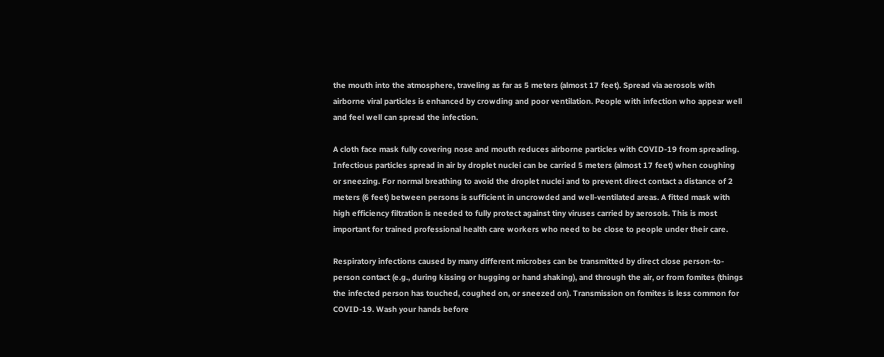the mouth into the atmosphere, traveling as far as 5 meters (almost 17 feet). Spread via aerosols with airborne viral particles is enhanced by crowding and poor ventilation. People with infection who appear well and feel well can spread the infection.

A cloth face mask fully covering nose and mouth reduces airborne particles with COVID-19 from spreading. Infectious particles spread in air by droplet nuclei can be carried 5 meters (almost 17 feet) when coughing or sneezing. For normal breathing to avoid the droplet nuclei and to prevent direct contact a distance of 2 meters (6 feet) between persons is sufficient in uncrowded and well-ventilated areas. A fitted mask with high efficiency filtration is needed to fully protect against tiny viruses carried by aerosols. This is most important for trained professional health care workers who need to be close to people under their care.

Respiratory infections caused by many different microbes can be transmitted by direct close person-to-person contact (e.g., during kissing or hugging or hand shaking), and through the air, or from fomites (things the infected person has touched, coughed on, or sneezed on). Transmission on fomites is less common for COVID-19. Wash your hands before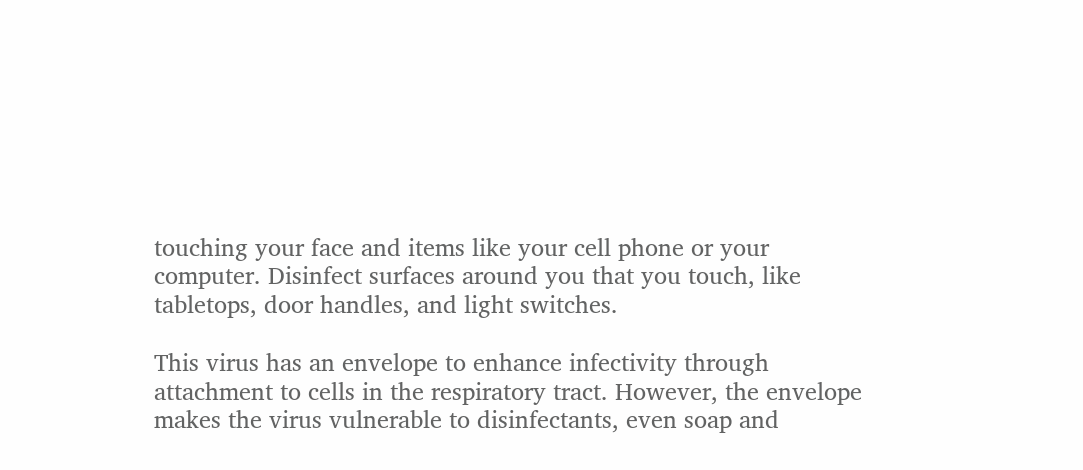touching your face and items like your cell phone or your computer. Disinfect surfaces around you that you touch, like tabletops, door handles, and light switches.

This virus has an envelope to enhance infectivity through attachment to cells in the respiratory tract. However, the envelope makes the virus vulnerable to disinfectants, even soap and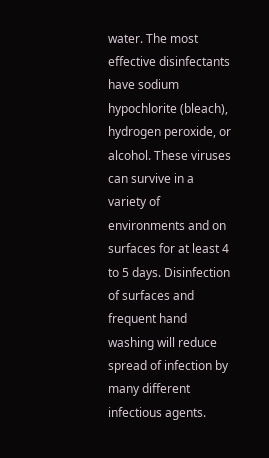water. The most effective disinfectants have sodium hypochlorite (bleach), hydrogen peroxide, or alcohol. These viruses can survive in a variety of environments and on surfaces for at least 4 to 5 days. Disinfection of surfaces and frequent hand washing will reduce spread of infection by many different infectious agents.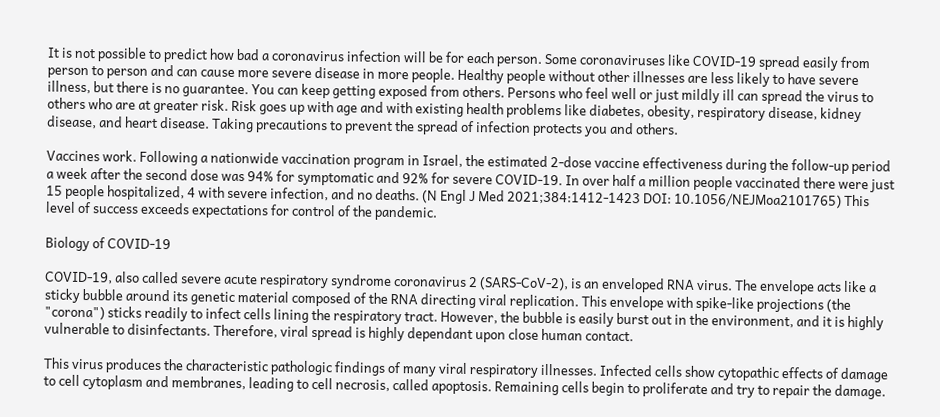It is not possible to predict how bad a coronavirus infection will be for each person. Some coronaviruses like COVID-19 spread easily from person to person and can cause more severe disease in more people. Healthy people without other illnesses are less likely to have severe illness, but there is no guarantee. You can keep getting exposed from others. Persons who feel well or just mildly ill can spread the virus to others who are at greater risk. Risk goes up with age and with existing health problems like diabetes, obesity, respiratory disease, kidney disease, and heart disease. Taking precautions to prevent the spread of infection protects you and others.

Vaccines work. Following a nationwide vaccination program in Israel, the estimated 2-dose vaccine effectiveness during the follow-up period a week after the second dose was 94% for symptomatic and 92% for severe COVID-19. In over half a million people vaccinated there were just 15 people hospitalized, 4 with severe infection, and no deaths. (N Engl J Med 2021;384:1412-1423 DOI: 10.1056/NEJMoa2101765) This level of success exceeds expectations for control of the pandemic.

Biology of COVID-19

COVID-19, also called severe acute respiratory syndrome coronavirus 2 (SARS-CoV-2), is an enveloped RNA virus. The envelope acts like a sticky bubble around its genetic material composed of the RNA directing viral replication. This envelope with spike-like projections (the "corona") sticks readily to infect cells lining the respiratory tract. However, the bubble is easily burst out in the environment, and it is highly vulnerable to disinfectants. Therefore, viral spread is highly dependant upon close human contact.

This virus produces the characteristic pathologic findings of many viral respiratory illnesses. Infected cells show cytopathic effects of damage to cell cytoplasm and membranes, leading to cell necrosis, called apoptosis. Remaining cells begin to proliferate and try to repair the damage.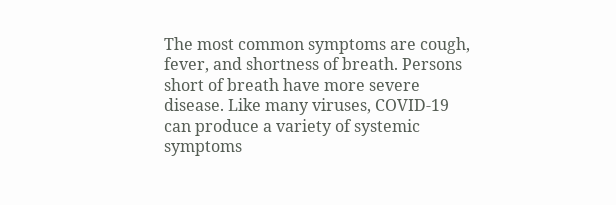The most common symptoms are cough, fever, and shortness of breath. Persons short of breath have more severe disease. Like many viruses, COVID-19 can produce a variety of systemic symptoms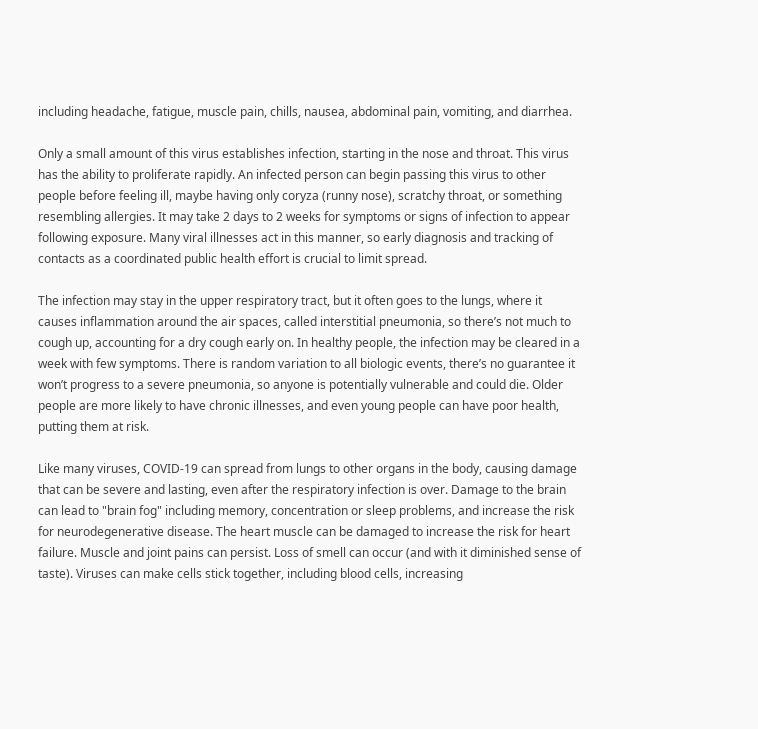including headache, fatigue, muscle pain, chills, nausea, abdominal pain, vomiting, and diarrhea.

Only a small amount of this virus establishes infection, starting in the nose and throat. This virus has the ability to proliferate rapidly. An infected person can begin passing this virus to other people before feeling ill, maybe having only coryza (runny nose), scratchy throat, or something resembling allergies. It may take 2 days to 2 weeks for symptoms or signs of infection to appear following exposure. Many viral illnesses act in this manner, so early diagnosis and tracking of contacts as a coordinated public health effort is crucial to limit spread.

The infection may stay in the upper respiratory tract, but it often goes to the lungs, where it causes inflammation around the air spaces, called interstitial pneumonia, so there’s not much to cough up, accounting for a dry cough early on. In healthy people, the infection may be cleared in a week with few symptoms. There is random variation to all biologic events, there’s no guarantee it won’t progress to a severe pneumonia, so anyone is potentially vulnerable and could die. Older people are more likely to have chronic illnesses, and even young people can have poor health, putting them at risk.

Like many viruses, COVID-19 can spread from lungs to other organs in the body, causing damage that can be severe and lasting, even after the respiratory infection is over. Damage to the brain can lead to "brain fog" including memory, concentration or sleep problems, and increase the risk for neurodegenerative disease. The heart muscle can be damaged to increase the risk for heart failure. Muscle and joint pains can persist. Loss of smell can occur (and with it diminished sense of taste). Viruses can make cells stick together, including blood cells, increasing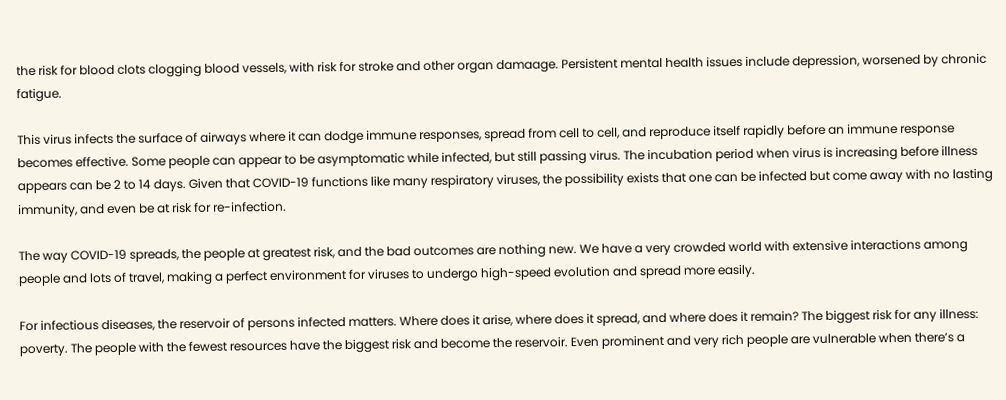the risk for blood clots clogging blood vessels, with risk for stroke and other organ damaage. Persistent mental health issues include depression, worsened by chronic fatigue.

This virus infects the surface of airways where it can dodge immune responses, spread from cell to cell, and reproduce itself rapidly before an immune response becomes effective. Some people can appear to be asymptomatic while infected, but still passing virus. The incubation period when virus is increasing before illness appears can be 2 to 14 days. Given that COVID-19 functions like many respiratory viruses, the possibility exists that one can be infected but come away with no lasting immunity, and even be at risk for re-infection.

The way COVID-19 spreads, the people at greatest risk, and the bad outcomes are nothing new. We have a very crowded world with extensive interactions among people and lots of travel, making a perfect environment for viruses to undergo high-speed evolution and spread more easily.

For infectious diseases, the reservoir of persons infected matters. Where does it arise, where does it spread, and where does it remain? The biggest risk for any illness: poverty. The people with the fewest resources have the biggest risk and become the reservoir. Even prominent and very rich people are vulnerable when there’s a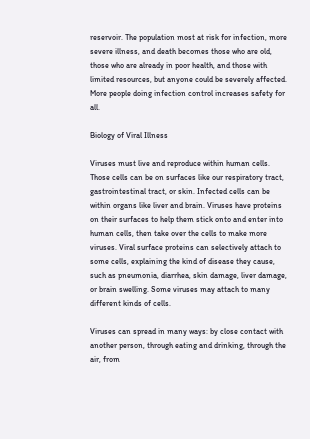reservoir. The population most at risk for infection, more severe illness, and death becomes those who are old, those who are already in poor health, and those with limited resources, but anyone could be severely affected. More people doing infection control increases safety for all.

Biology of Viral Illness

Viruses must live and reproduce within human cells. Those cells can be on surfaces like our respiratory tract, gastrointestinal tract, or skin. Infected cells can be within organs like liver and brain. Viruses have proteins on their surfaces to help them stick onto and enter into human cells, then take over the cells to make more viruses. Viral surface proteins can selectively attach to some cells, explaining the kind of disease they cause, such as pneumonia, diarrhea, skin damage, liver damage, or brain swelling. Some viruses may attach to many different kinds of cells.

Viruses can spread in many ways: by close contact with another person, through eating and drinking, through the air, from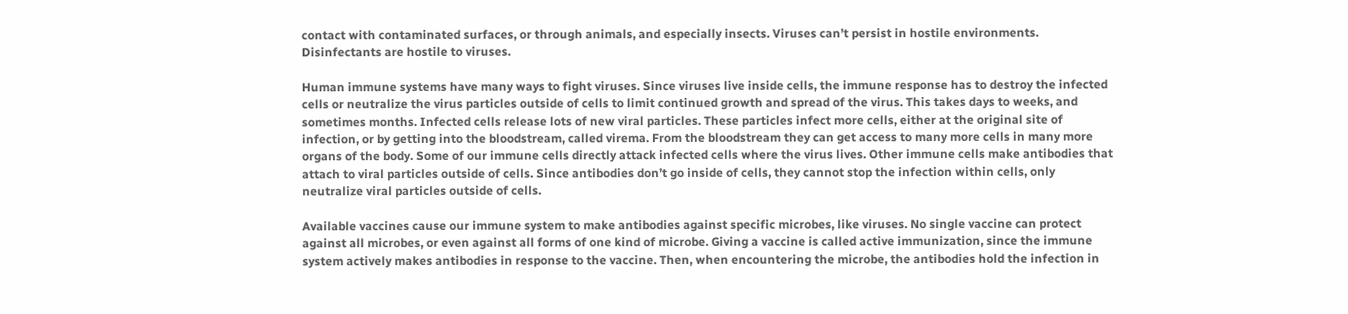contact with contaminated surfaces, or through animals, and especially insects. Viruses can’t persist in hostile environments. Disinfectants are hostile to viruses.

Human immune systems have many ways to fight viruses. Since viruses live inside cells, the immune response has to destroy the infected cells or neutralize the virus particles outside of cells to limit continued growth and spread of the virus. This takes days to weeks, and sometimes months. Infected cells release lots of new viral particles. These particles infect more cells, either at the original site of infection, or by getting into the bloodstream, called virema. From the bloodstream they can get access to many more cells in many more organs of the body. Some of our immune cells directly attack infected cells where the virus lives. Other immune cells make antibodies that attach to viral particles outside of cells. Since antibodies don’t go inside of cells, they cannot stop the infection within cells, only neutralize viral particles outside of cells.

Available vaccines cause our immune system to make antibodies against specific microbes, like viruses. No single vaccine can protect against all microbes, or even against all forms of one kind of microbe. Giving a vaccine is called active immunization, since the immune system actively makes antibodies in response to the vaccine. Then, when encountering the microbe, the antibodies hold the infection in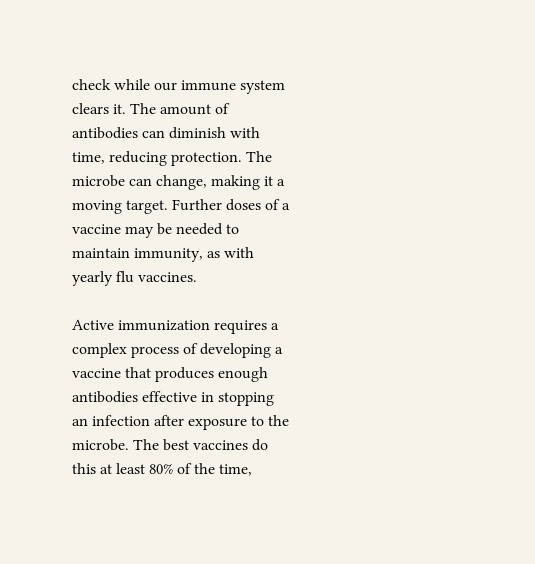check while our immune system clears it. The amount of antibodies can diminish with time, reducing protection. The microbe can change, making it a moving target. Further doses of a vaccine may be needed to maintain immunity, as with yearly flu vaccines.

Active immunization requires a complex process of developing a vaccine that produces enough antibodies effective in stopping an infection after exposure to the microbe. The best vaccines do this at least 80% of the time,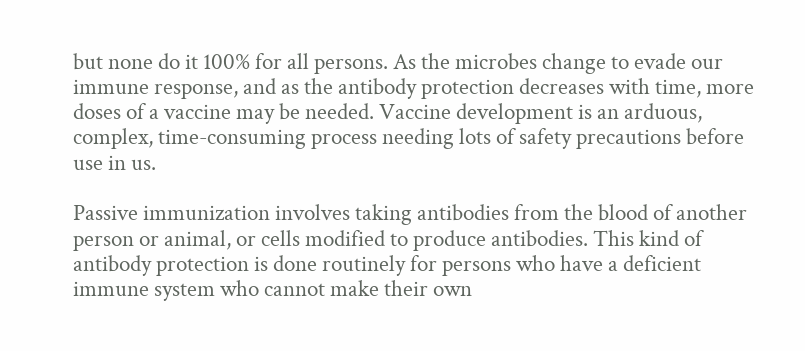but none do it 100% for all persons. As the microbes change to evade our immune response, and as the antibody protection decreases with time, more doses of a vaccine may be needed. Vaccine development is an arduous, complex, time-consuming process needing lots of safety precautions before use in us.

Passive immunization involves taking antibodies from the blood of another person or animal, or cells modified to produce antibodies. This kind of antibody protection is done routinely for persons who have a deficient immune system who cannot make their own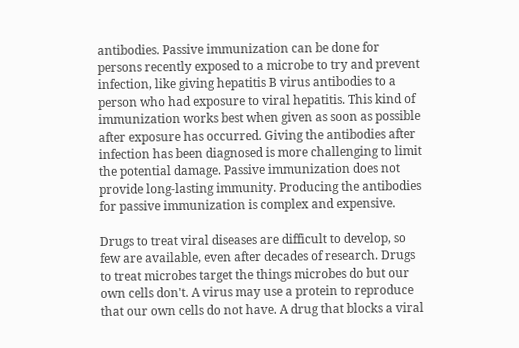antibodies. Passive immunization can be done for persons recently exposed to a microbe to try and prevent infection, like giving hepatitis B virus antibodies to a person who had exposure to viral hepatitis. This kind of immunization works best when given as soon as possible after exposure has occurred. Giving the antibodies after infection has been diagnosed is more challenging to limit the potential damage. Passive immunization does not provide long-lasting immunity. Producing the antibodies for passive immunization is complex and expensive.

Drugs to treat viral diseases are difficult to develop, so few are available, even after decades of research. Drugs to treat microbes target the things microbes do but our own cells don't. A virus may use a protein to reproduce that our own cells do not have. A drug that blocks a viral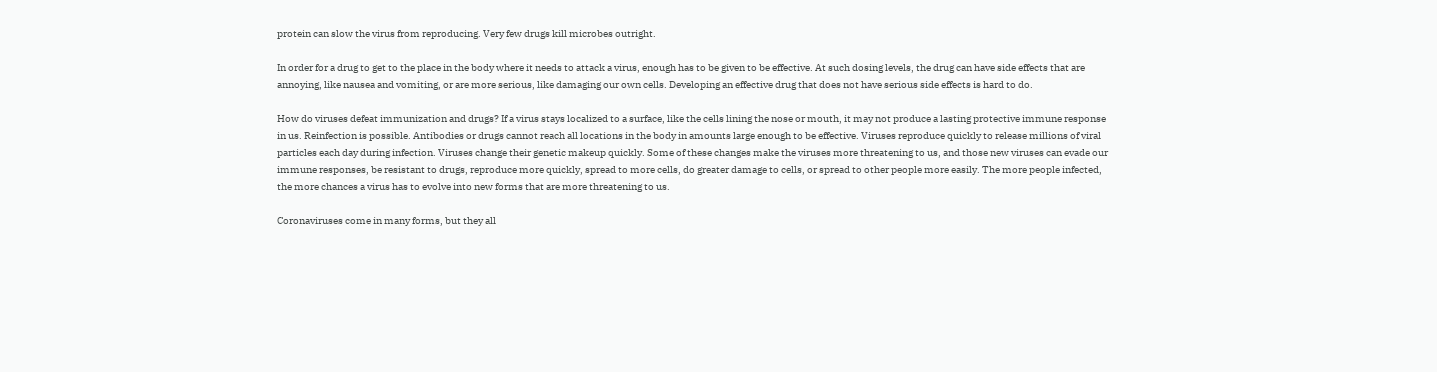protein can slow the virus from reproducing. Very few drugs kill microbes outright.

In order for a drug to get to the place in the body where it needs to attack a virus, enough has to be given to be effective. At such dosing levels, the drug can have side effects that are annoying, like nausea and vomiting, or are more serious, like damaging our own cells. Developing an effective drug that does not have serious side effects is hard to do.

How do viruses defeat immunization and drugs? If a virus stays localized to a surface, like the cells lining the nose or mouth, it may not produce a lasting protective immune response in us. Reinfection is possible. Antibodies or drugs cannot reach all locations in the body in amounts large enough to be effective. Viruses reproduce quickly to release millions of viral particles each day during infection. Viruses change their genetic makeup quickly. Some of these changes make the viruses more threatening to us, and those new viruses can evade our immune responses, be resistant to drugs, reproduce more quickly, spread to more cells, do greater damage to cells, or spread to other people more easily. The more people infected, the more chances a virus has to evolve into new forms that are more threatening to us.

Coronaviruses come in many forms, but they all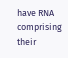have RNA comprising their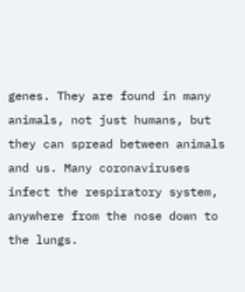genes. They are found in many animals, not just humans, but they can spread between animals and us. Many coronaviruses infect the respiratory system, anywhere from the nose down to the lungs.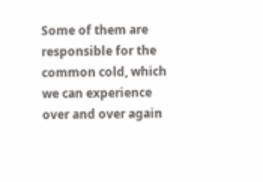Some of them are responsible for the common cold, which we can experience over and over again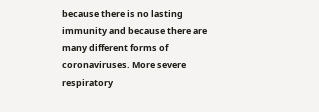because there is no lasting immunity and because there are many different forms of coronaviruses. More severe respiratory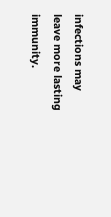infections may leave more lasting immunity.